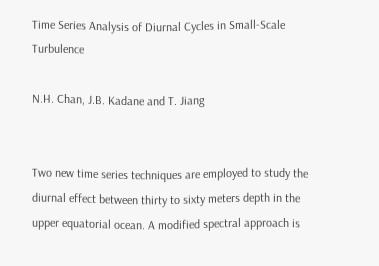Time Series Analysis of Diurnal Cycles in Small-Scale Turbulence

N.H. Chan, J.B. Kadane and T. Jiang


Two new time series techniques are employed to study the diurnal effect between thirty to sixty meters depth in the upper equatorial ocean. A modified spectral approach is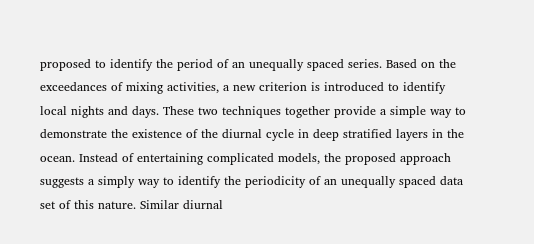proposed to identify the period of an unequally spaced series. Based on the exceedances of mixing activities, a new criterion is introduced to identify local nights and days. These two techniques together provide a simple way to demonstrate the existence of the diurnal cycle in deep stratified layers in the ocean. Instead of entertaining complicated models, the proposed approach suggests a simply way to identify the periodicity of an unequally spaced data set of this nature. Similar diurnal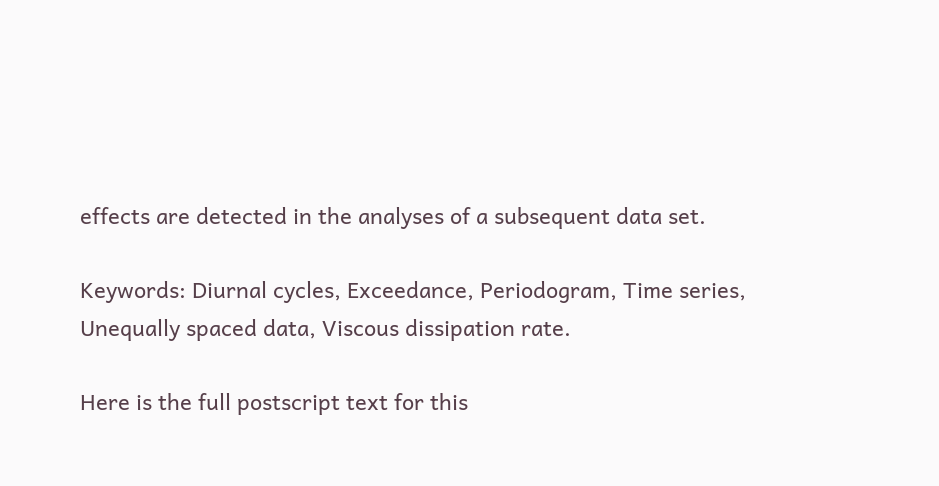effects are detected in the analyses of a subsequent data set.

Keywords: Diurnal cycles, Exceedance, Periodogram, Time series, Unequally spaced data, Viscous dissipation rate.

Here is the full postscript text for this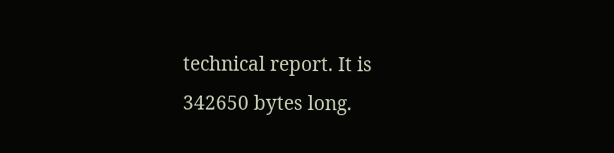technical report. It is 342650 bytes long.